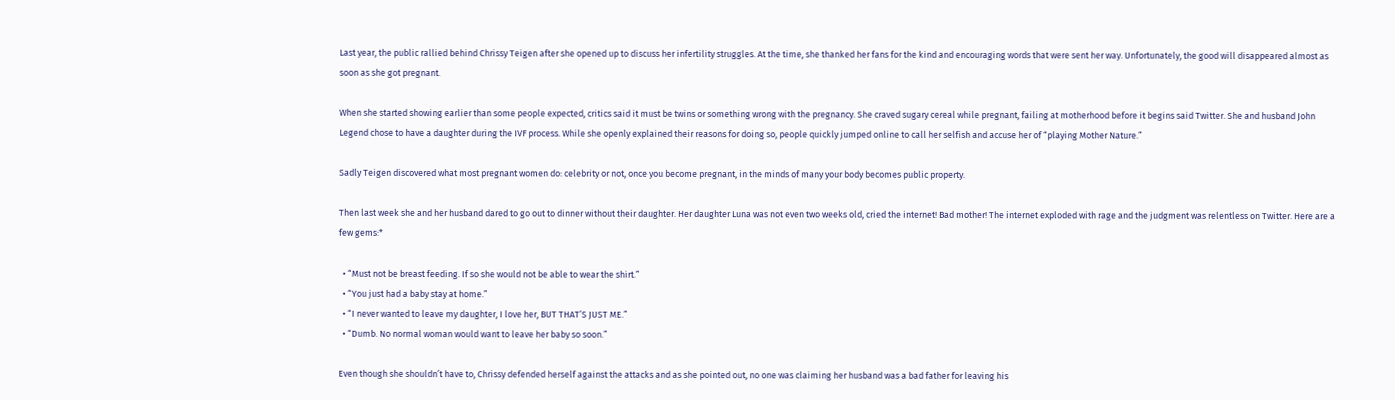Last year, the public rallied behind Chrissy Teigen after she opened up to discuss her infertility struggles. At the time, she thanked her fans for the kind and encouraging words that were sent her way. Unfortunately, the good will disappeared almost as soon as she got pregnant.

When she started showing earlier than some people expected, critics said it must be twins or something wrong with the pregnancy. She craved sugary cereal while pregnant, failing at motherhood before it begins said Twitter. She and husband John Legend chose to have a daughter during the IVF process. While she openly explained their reasons for doing so, people quickly jumped online to call her selfish and accuse her of “playing Mother Nature.”

Sadly Teigen discovered what most pregnant women do: celebrity or not, once you become pregnant, in the minds of many your body becomes public property.

Then last week she and her husband dared to go out to dinner without their daughter. Her daughter Luna was not even two weeks old, cried the internet! Bad mother! The internet exploded with rage and the judgment was relentless on Twitter. Here are a few gems:*

  • “Must not be breast feeding. If so she would not be able to wear the shirt.”
  • “You just had a baby stay at home.”
  • “I never wanted to leave my daughter, I love her, BUT THAT’S JUST ME.”
  • “Dumb. No normal woman would want to leave her baby so soon.”

Even though she shouldn’t have to, Chrissy defended herself against the attacks and as she pointed out, no one was claiming her husband was a bad father for leaving his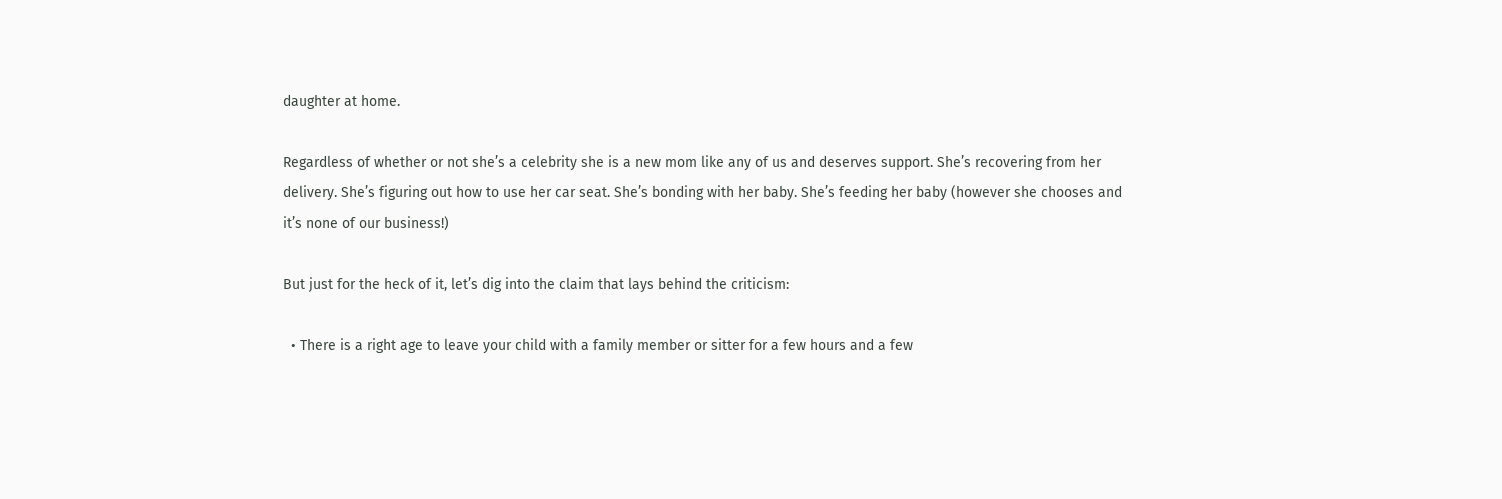daughter at home.

Regardless of whether or not she’s a celebrity she is a new mom like any of us and deserves support. She’s recovering from her delivery. She’s figuring out how to use her car seat. She’s bonding with her baby. She’s feeding her baby (however she chooses and it’s none of our business!)

But just for the heck of it, let’s dig into the claim that lays behind the criticism:

  • There is a right age to leave your child with a family member or sitter for a few hours and a few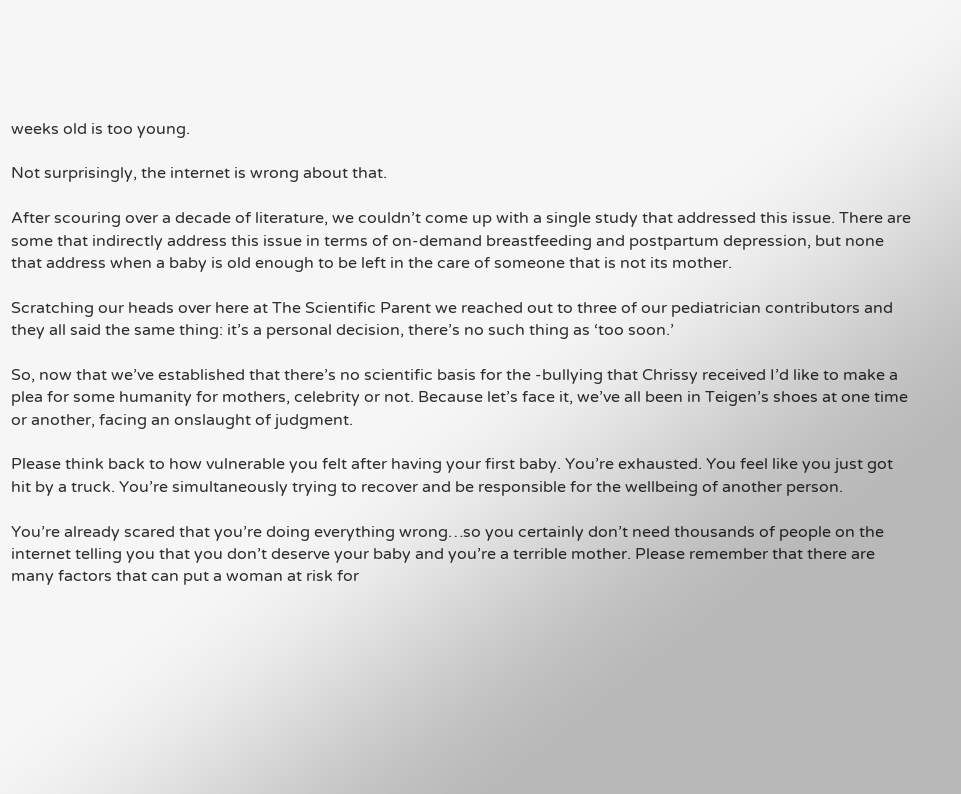weeks old is too young.

Not surprisingly, the internet is wrong about that.

After scouring over a decade of literature, we couldn’t come up with a single study that addressed this issue. There are some that indirectly address this issue in terms of on-demand breastfeeding and postpartum depression, but none that address when a baby is old enough to be left in the care of someone that is not its mother.

Scratching our heads over here at The Scientific Parent we reached out to three of our pediatrician contributors and they all said the same thing: it’s a personal decision, there’s no such thing as ‘too soon.’

So, now that we’ve established that there’s no scientific basis for the -bullying that Chrissy received I’d like to make a plea for some humanity for mothers, celebrity or not. Because let’s face it, we’ve all been in Teigen’s shoes at one time or another, facing an onslaught of judgment.

Please think back to how vulnerable you felt after having your first baby. You’re exhausted. You feel like you just got hit by a truck. You’re simultaneously trying to recover and be responsible for the wellbeing of another person.

You’re already scared that you’re doing everything wrong…so you certainly don’t need thousands of people on the internet telling you that you don’t deserve your baby and you’re a terrible mother. Please remember that there are many factors that can put a woman at risk for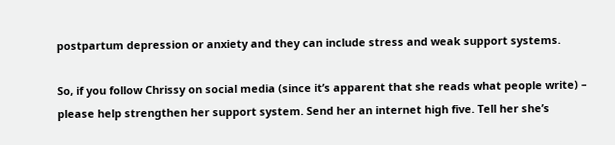postpartum depression or anxiety and they can include stress and weak support systems.

So, if you follow Chrissy on social media (since it’s apparent that she reads what people write) – please help strengthen her support system. Send her an internet high five. Tell her she’s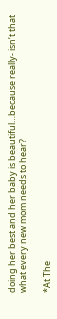doing her best and her baby is beautiful…because really- isn’t that what every new mom needs to hear?

*At The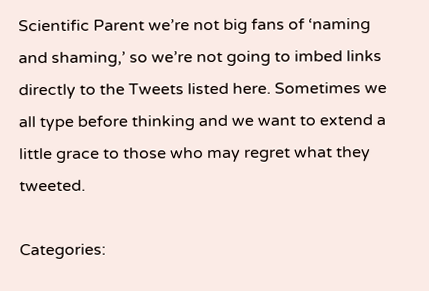Scientific Parent we’re not big fans of ‘naming and shaming,’ so we’re not going to imbed links directly to the Tweets listed here. Sometimes we all type before thinking and we want to extend a little grace to those who may regret what they tweeted.

Categories: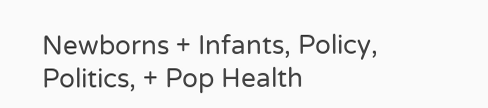Newborns + Infants, Policy, Politics, + Pop Health